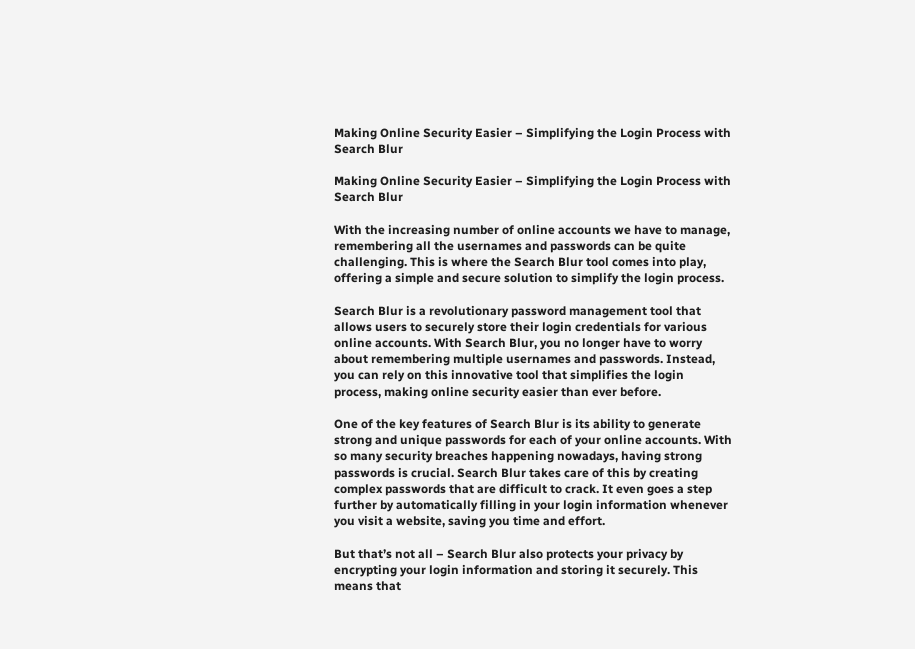Making Online Security Easier – Simplifying the Login Process with Search Blur

Making Online Security Easier – Simplifying the Login Process with Search Blur

With the increasing number of online accounts we have to manage, remembering all the usernames and passwords can be quite challenging. This is where the Search Blur tool comes into play, offering a simple and secure solution to simplify the login process.

Search Blur is a revolutionary password management tool that allows users to securely store their login credentials for various online accounts. With Search Blur, you no longer have to worry about remembering multiple usernames and passwords. Instead, you can rely on this innovative tool that simplifies the login process, making online security easier than ever before.

One of the key features of Search Blur is its ability to generate strong and unique passwords for each of your online accounts. With so many security breaches happening nowadays, having strong passwords is crucial. Search Blur takes care of this by creating complex passwords that are difficult to crack. It even goes a step further by automatically filling in your login information whenever you visit a website, saving you time and effort.

But that’s not all – Search Blur also protects your privacy by encrypting your login information and storing it securely. This means that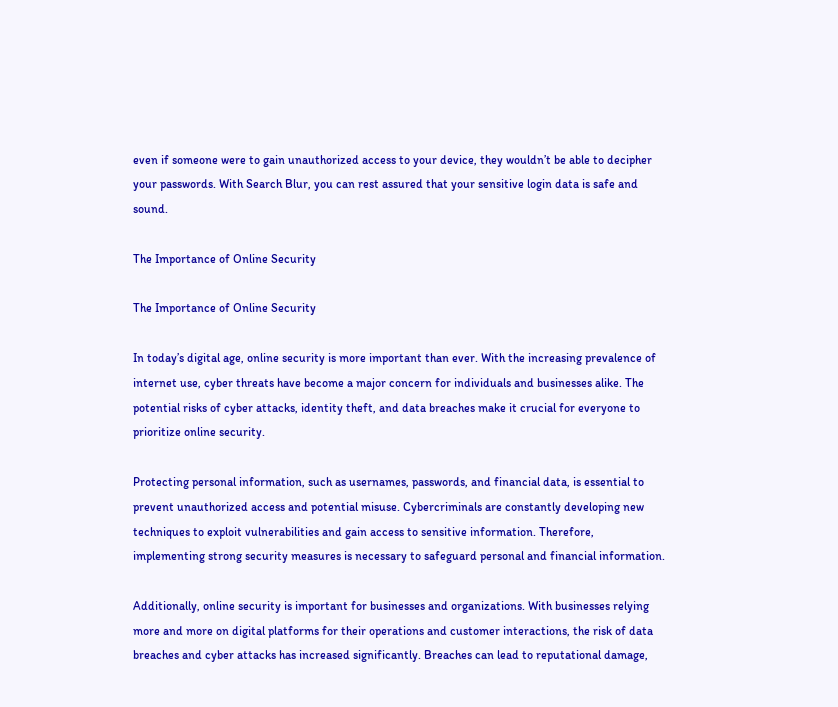even if someone were to gain unauthorized access to your device, they wouldn’t be able to decipher your passwords. With Search Blur, you can rest assured that your sensitive login data is safe and sound.

The Importance of Online Security

The Importance of Online Security

In today’s digital age, online security is more important than ever. With the increasing prevalence of internet use, cyber threats have become a major concern for individuals and businesses alike. The potential risks of cyber attacks, identity theft, and data breaches make it crucial for everyone to prioritize online security.

Protecting personal information, such as usernames, passwords, and financial data, is essential to prevent unauthorized access and potential misuse. Cybercriminals are constantly developing new techniques to exploit vulnerabilities and gain access to sensitive information. Therefore, implementing strong security measures is necessary to safeguard personal and financial information.

Additionally, online security is important for businesses and organizations. With businesses relying more and more on digital platforms for their operations and customer interactions, the risk of data breaches and cyber attacks has increased significantly. Breaches can lead to reputational damage,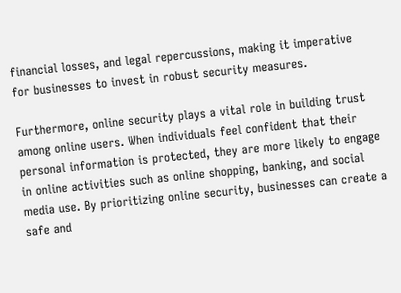financial losses, and legal repercussions, making it imperative for businesses to invest in robust security measures.

Furthermore, online security plays a vital role in building trust among online users. When individuals feel confident that their personal information is protected, they are more likely to engage in online activities such as online shopping, banking, and social media use. By prioritizing online security, businesses can create a safe and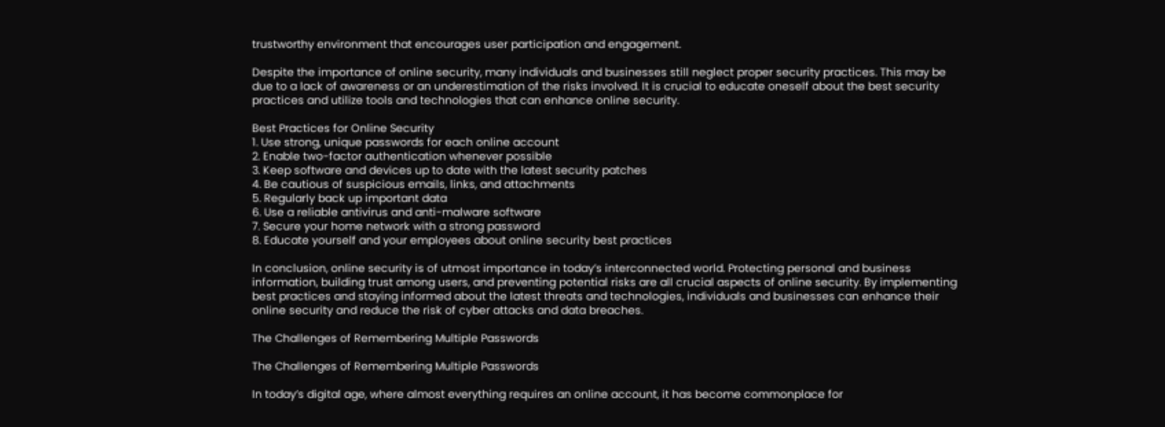trustworthy environment that encourages user participation and engagement.

Despite the importance of online security, many individuals and businesses still neglect proper security practices. This may be due to a lack of awareness or an underestimation of the risks involved. It is crucial to educate oneself about the best security practices and utilize tools and technologies that can enhance online security.

Best Practices for Online Security
1. Use strong, unique passwords for each online account
2. Enable two-factor authentication whenever possible
3. Keep software and devices up to date with the latest security patches
4. Be cautious of suspicious emails, links, and attachments
5. Regularly back up important data
6. Use a reliable antivirus and anti-malware software
7. Secure your home network with a strong password
8. Educate yourself and your employees about online security best practices

In conclusion, online security is of utmost importance in today’s interconnected world. Protecting personal and business information, building trust among users, and preventing potential risks are all crucial aspects of online security. By implementing best practices and staying informed about the latest threats and technologies, individuals and businesses can enhance their online security and reduce the risk of cyber attacks and data breaches.

The Challenges of Remembering Multiple Passwords

The Challenges of Remembering Multiple Passwords

In today’s digital age, where almost everything requires an online account, it has become commonplace for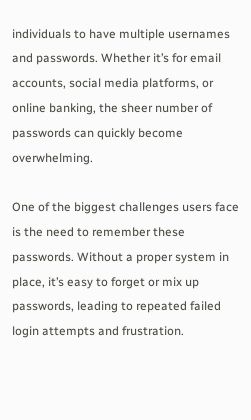individuals to have multiple usernames and passwords. Whether it’s for email accounts, social media platforms, or online banking, the sheer number of passwords can quickly become overwhelming.

One of the biggest challenges users face is the need to remember these passwords. Without a proper system in place, it’s easy to forget or mix up passwords, leading to repeated failed login attempts and frustration.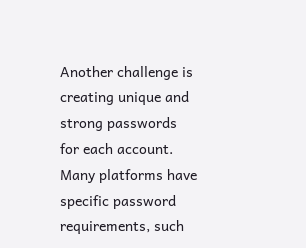Another challenge is creating unique and strong passwords for each account. Many platforms have specific password requirements, such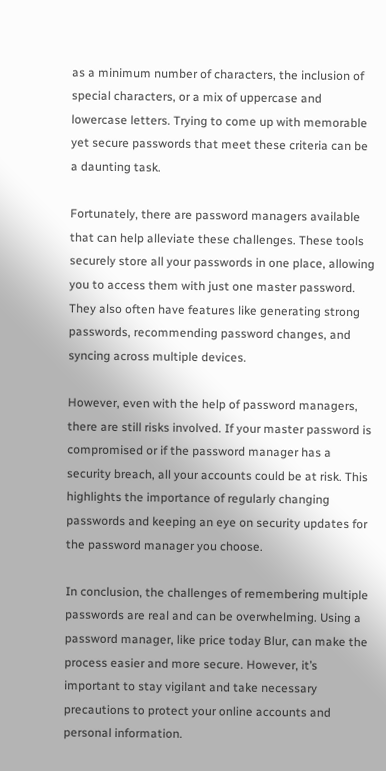as a minimum number of characters, the inclusion of special characters, or a mix of uppercase and lowercase letters. Trying to come up with memorable yet secure passwords that meet these criteria can be a daunting task.

Fortunately, there are password managers available that can help alleviate these challenges. These tools securely store all your passwords in one place, allowing you to access them with just one master password. They also often have features like generating strong passwords, recommending password changes, and syncing across multiple devices.

However, even with the help of password managers, there are still risks involved. If your master password is compromised or if the password manager has a security breach, all your accounts could be at risk. This highlights the importance of regularly changing passwords and keeping an eye on security updates for the password manager you choose.

In conclusion, the challenges of remembering multiple passwords are real and can be overwhelming. Using a password manager, like price today Blur, can make the process easier and more secure. However, it’s important to stay vigilant and take necessary precautions to protect your online accounts and personal information.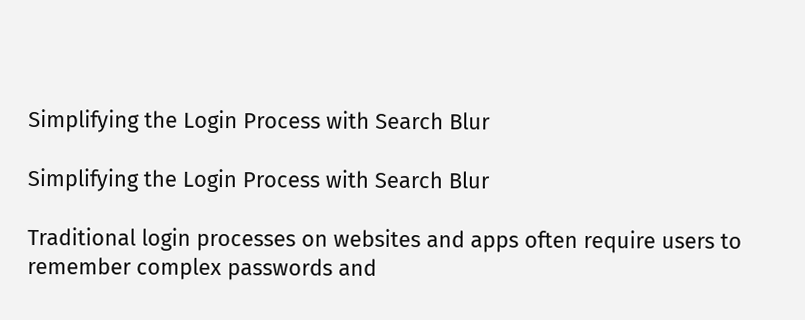Simplifying the Login Process with Search Blur

Simplifying the Login Process with Search Blur

Traditional login processes on websites and apps often require users to remember complex passwords and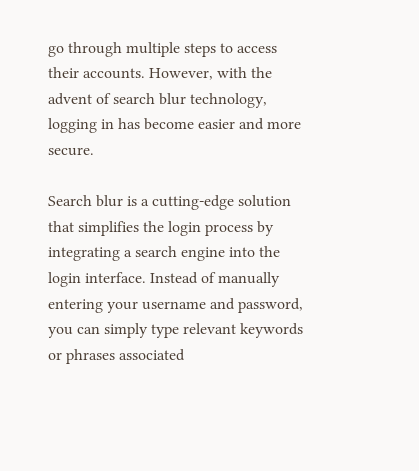go through multiple steps to access their accounts. However, with the advent of search blur technology, logging in has become easier and more secure.

Search blur is a cutting-edge solution that simplifies the login process by integrating a search engine into the login interface. Instead of manually entering your username and password, you can simply type relevant keywords or phrases associated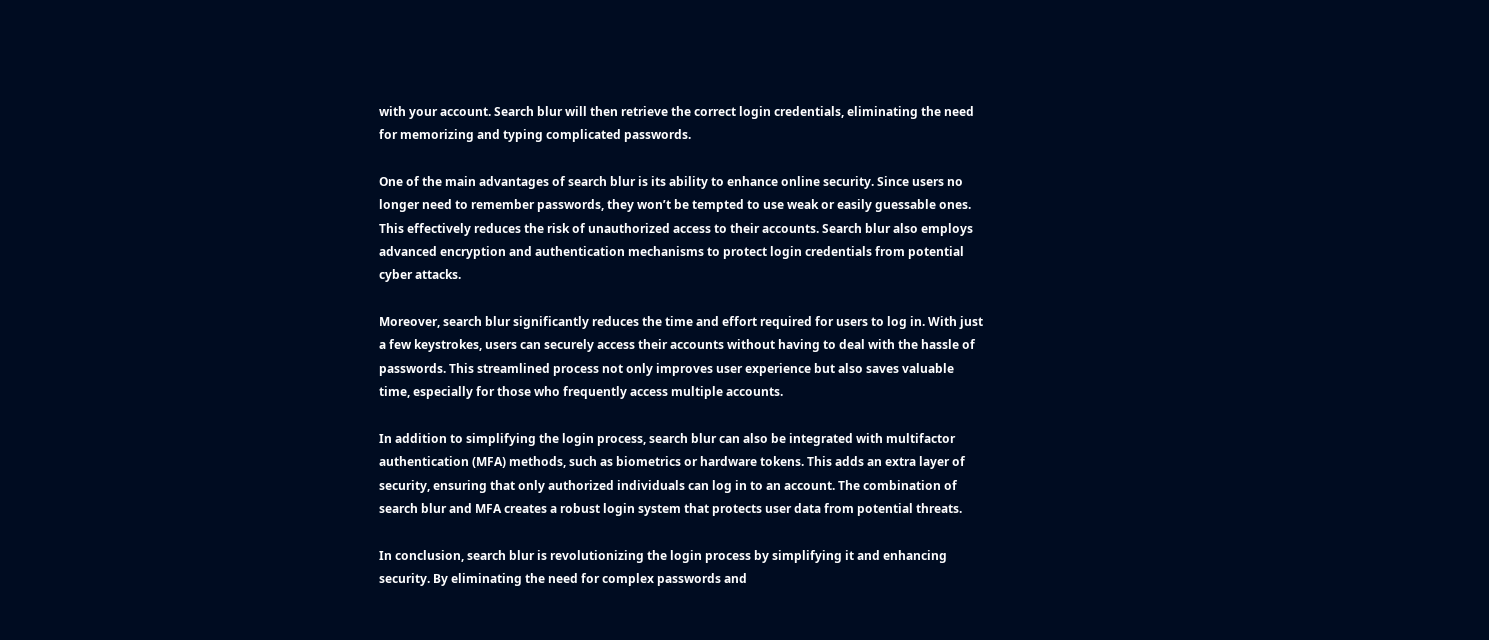with your account. Search blur will then retrieve the correct login credentials, eliminating the need for memorizing and typing complicated passwords.

One of the main advantages of search blur is its ability to enhance online security. Since users no longer need to remember passwords, they won’t be tempted to use weak or easily guessable ones. This effectively reduces the risk of unauthorized access to their accounts. Search blur also employs advanced encryption and authentication mechanisms to protect login credentials from potential cyber attacks.

Moreover, search blur significantly reduces the time and effort required for users to log in. With just a few keystrokes, users can securely access their accounts without having to deal with the hassle of passwords. This streamlined process not only improves user experience but also saves valuable time, especially for those who frequently access multiple accounts.

In addition to simplifying the login process, search blur can also be integrated with multifactor authentication (MFA) methods, such as biometrics or hardware tokens. This adds an extra layer of security, ensuring that only authorized individuals can log in to an account. The combination of search blur and MFA creates a robust login system that protects user data from potential threats.

In conclusion, search blur is revolutionizing the login process by simplifying it and enhancing security. By eliminating the need for complex passwords and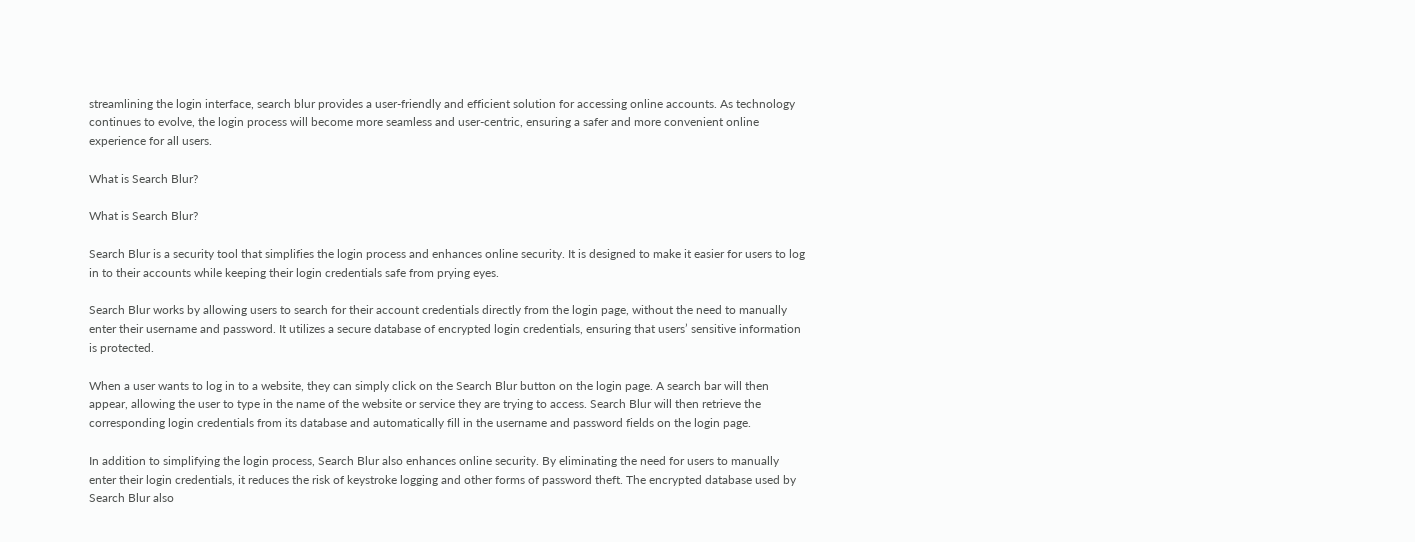streamlining the login interface, search blur provides a user-friendly and efficient solution for accessing online accounts. As technology continues to evolve, the login process will become more seamless and user-centric, ensuring a safer and more convenient online experience for all users.

What is Search Blur?

What is Search Blur?

Search Blur is a security tool that simplifies the login process and enhances online security. It is designed to make it easier for users to log in to their accounts while keeping their login credentials safe from prying eyes.

Search Blur works by allowing users to search for their account credentials directly from the login page, without the need to manually enter their username and password. It utilizes a secure database of encrypted login credentials, ensuring that users’ sensitive information is protected.

When a user wants to log in to a website, they can simply click on the Search Blur button on the login page. A search bar will then appear, allowing the user to type in the name of the website or service they are trying to access. Search Blur will then retrieve the corresponding login credentials from its database and automatically fill in the username and password fields on the login page.

In addition to simplifying the login process, Search Blur also enhances online security. By eliminating the need for users to manually enter their login credentials, it reduces the risk of keystroke logging and other forms of password theft. The encrypted database used by Search Blur also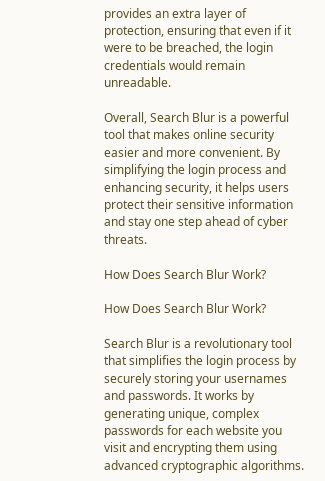provides an extra layer of protection, ensuring that even if it were to be breached, the login credentials would remain unreadable.

Overall, Search Blur is a powerful tool that makes online security easier and more convenient. By simplifying the login process and enhancing security, it helps users protect their sensitive information and stay one step ahead of cyber threats.

How Does Search Blur Work?

How Does Search Blur Work?

Search Blur is a revolutionary tool that simplifies the login process by securely storing your usernames and passwords. It works by generating unique, complex passwords for each website you visit and encrypting them using advanced cryptographic algorithms.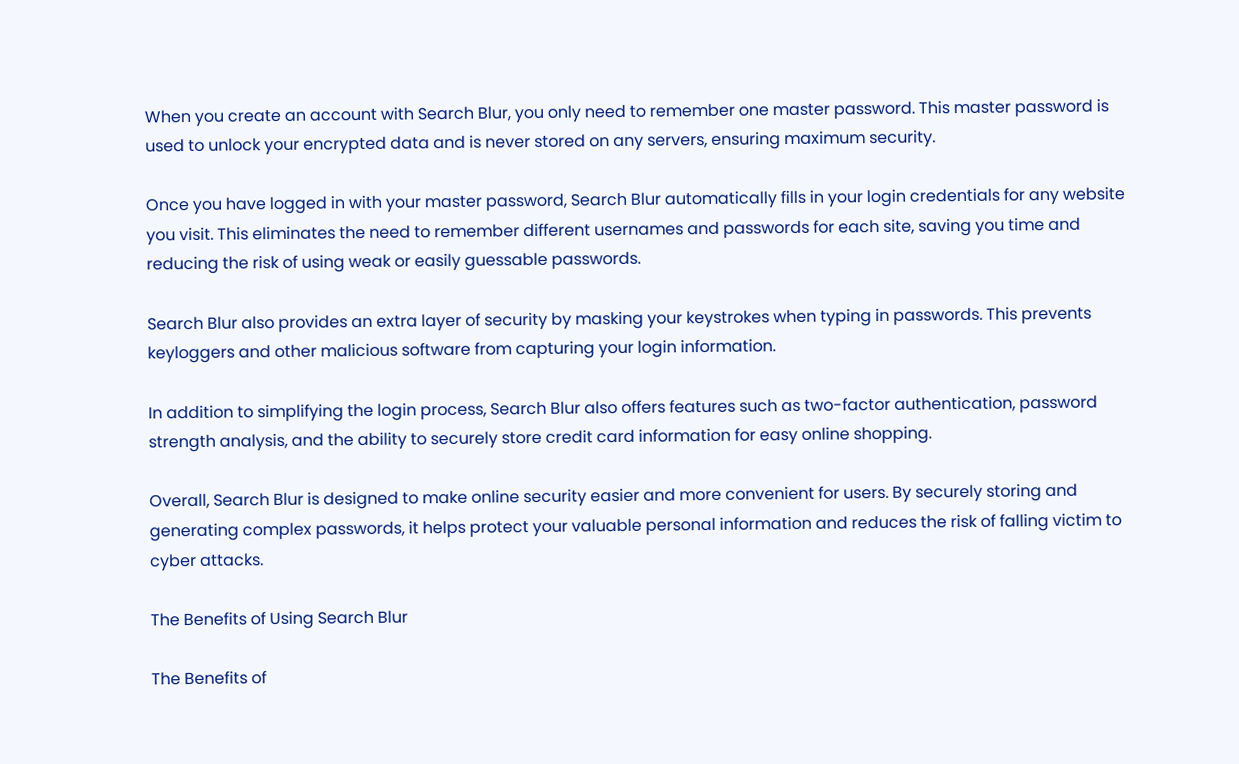When you create an account with Search Blur, you only need to remember one master password. This master password is used to unlock your encrypted data and is never stored on any servers, ensuring maximum security.

Once you have logged in with your master password, Search Blur automatically fills in your login credentials for any website you visit. This eliminates the need to remember different usernames and passwords for each site, saving you time and reducing the risk of using weak or easily guessable passwords.

Search Blur also provides an extra layer of security by masking your keystrokes when typing in passwords. This prevents keyloggers and other malicious software from capturing your login information.

In addition to simplifying the login process, Search Blur also offers features such as two-factor authentication, password strength analysis, and the ability to securely store credit card information for easy online shopping.

Overall, Search Blur is designed to make online security easier and more convenient for users. By securely storing and generating complex passwords, it helps protect your valuable personal information and reduces the risk of falling victim to cyber attacks.

The Benefits of Using Search Blur

The Benefits of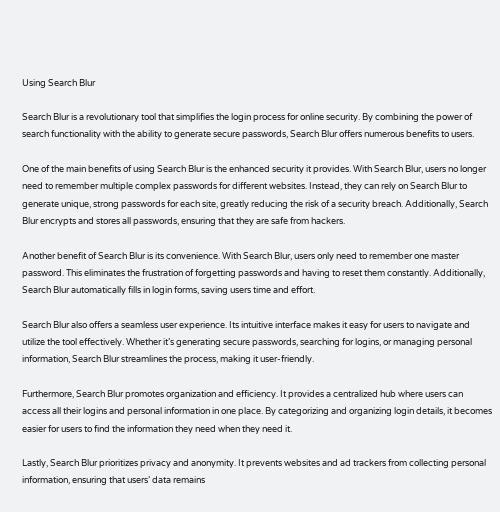Using Search Blur

Search Blur is a revolutionary tool that simplifies the login process for online security. By combining the power of search functionality with the ability to generate secure passwords, Search Blur offers numerous benefits to users.

One of the main benefits of using Search Blur is the enhanced security it provides. With Search Blur, users no longer need to remember multiple complex passwords for different websites. Instead, they can rely on Search Blur to generate unique, strong passwords for each site, greatly reducing the risk of a security breach. Additionally, Search Blur encrypts and stores all passwords, ensuring that they are safe from hackers.

Another benefit of Search Blur is its convenience. With Search Blur, users only need to remember one master password. This eliminates the frustration of forgetting passwords and having to reset them constantly. Additionally, Search Blur automatically fills in login forms, saving users time and effort.

Search Blur also offers a seamless user experience. Its intuitive interface makes it easy for users to navigate and utilize the tool effectively. Whether it’s generating secure passwords, searching for logins, or managing personal information, Search Blur streamlines the process, making it user-friendly.

Furthermore, Search Blur promotes organization and efficiency. It provides a centralized hub where users can access all their logins and personal information in one place. By categorizing and organizing login details, it becomes easier for users to find the information they need when they need it.

Lastly, Search Blur prioritizes privacy and anonymity. It prevents websites and ad trackers from collecting personal information, ensuring that users’ data remains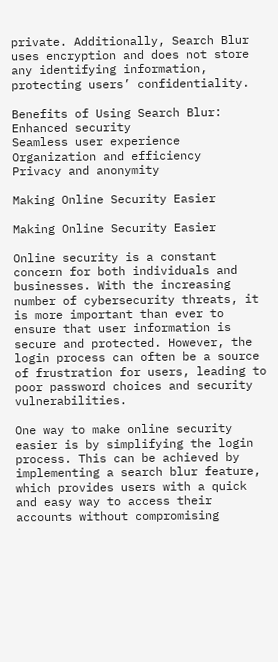private. Additionally, Search Blur uses encryption and does not store any identifying information, protecting users’ confidentiality.

Benefits of Using Search Blur:
Enhanced security
Seamless user experience
Organization and efficiency
Privacy and anonymity

Making Online Security Easier

Making Online Security Easier

Online security is a constant concern for both individuals and businesses. With the increasing number of cybersecurity threats, it is more important than ever to ensure that user information is secure and protected. However, the login process can often be a source of frustration for users, leading to poor password choices and security vulnerabilities.

One way to make online security easier is by simplifying the login process. This can be achieved by implementing a search blur feature, which provides users with a quick and easy way to access their accounts without compromising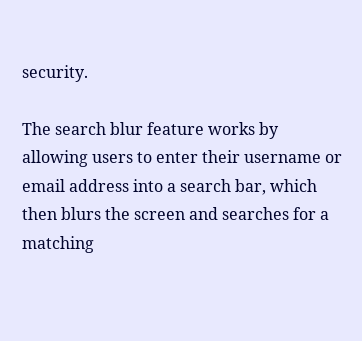security.

The search blur feature works by allowing users to enter their username or email address into a search bar, which then blurs the screen and searches for a matching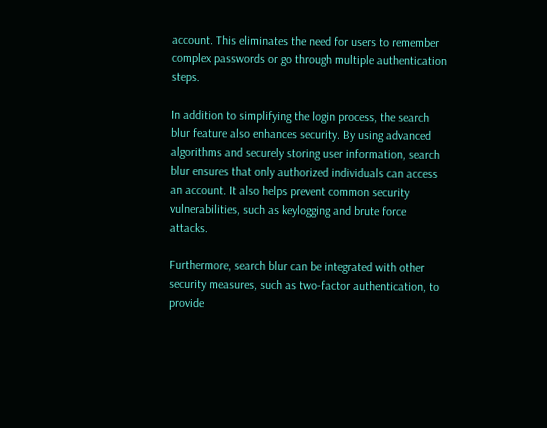account. This eliminates the need for users to remember complex passwords or go through multiple authentication steps.

In addition to simplifying the login process, the search blur feature also enhances security. By using advanced algorithms and securely storing user information, search blur ensures that only authorized individuals can access an account. It also helps prevent common security vulnerabilities, such as keylogging and brute force attacks.

Furthermore, search blur can be integrated with other security measures, such as two-factor authentication, to provide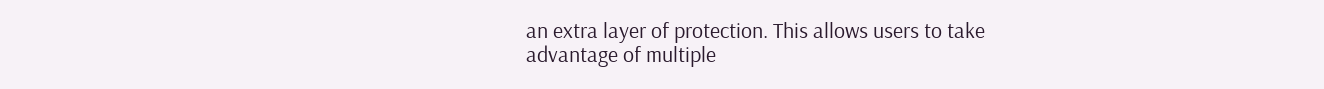an extra layer of protection. This allows users to take advantage of multiple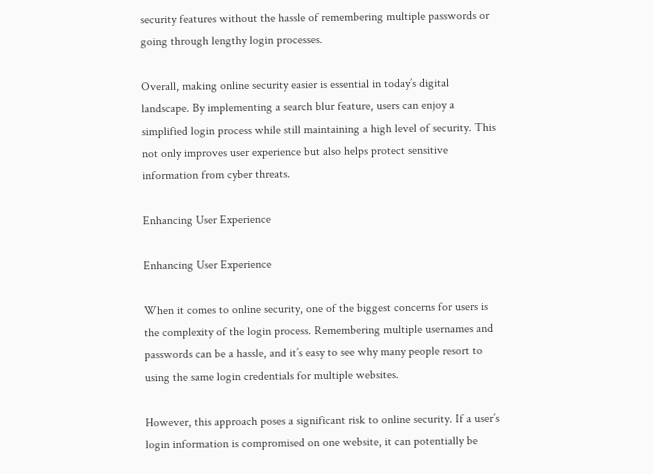security features without the hassle of remembering multiple passwords or going through lengthy login processes.

Overall, making online security easier is essential in today’s digital landscape. By implementing a search blur feature, users can enjoy a simplified login process while still maintaining a high level of security. This not only improves user experience but also helps protect sensitive information from cyber threats.

Enhancing User Experience

Enhancing User Experience

When it comes to online security, one of the biggest concerns for users is the complexity of the login process. Remembering multiple usernames and passwords can be a hassle, and it’s easy to see why many people resort to using the same login credentials for multiple websites.

However, this approach poses a significant risk to online security. If a user’s login information is compromised on one website, it can potentially be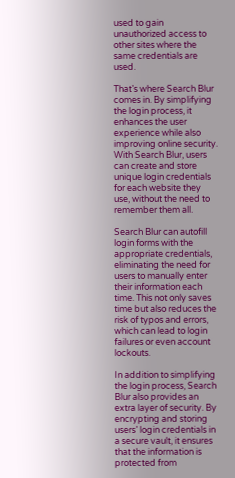used to gain unauthorized access to other sites where the same credentials are used.

That’s where Search Blur comes in. By simplifying the login process, it enhances the user experience while also improving online security. With Search Blur, users can create and store unique login credentials for each website they use, without the need to remember them all.

Search Blur can autofill login forms with the appropriate credentials, eliminating the need for users to manually enter their information each time. This not only saves time but also reduces the risk of typos and errors, which can lead to login failures or even account lockouts.

In addition to simplifying the login process, Search Blur also provides an extra layer of security. By encrypting and storing users’ login credentials in a secure vault, it ensures that the information is protected from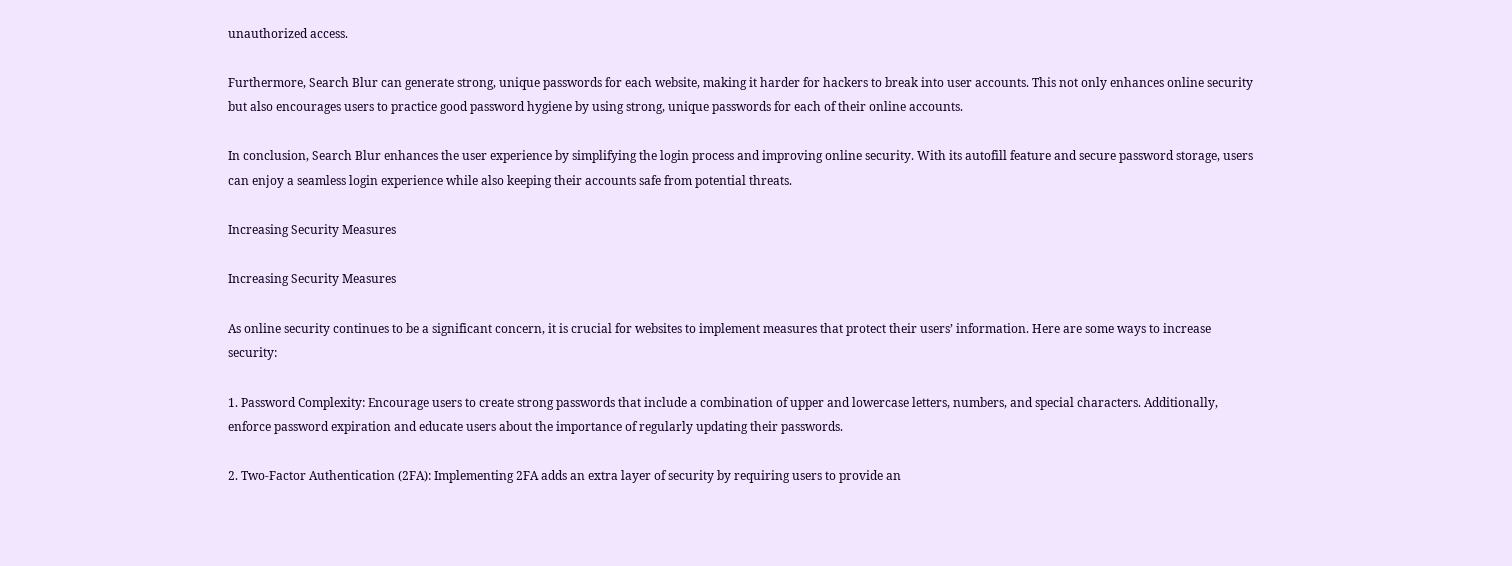unauthorized access.

Furthermore, Search Blur can generate strong, unique passwords for each website, making it harder for hackers to break into user accounts. This not only enhances online security but also encourages users to practice good password hygiene by using strong, unique passwords for each of their online accounts.

In conclusion, Search Blur enhances the user experience by simplifying the login process and improving online security. With its autofill feature and secure password storage, users can enjoy a seamless login experience while also keeping their accounts safe from potential threats.

Increasing Security Measures

Increasing Security Measures

As online security continues to be a significant concern, it is crucial for websites to implement measures that protect their users’ information. Here are some ways to increase security:

1. Password Complexity: Encourage users to create strong passwords that include a combination of upper and lowercase letters, numbers, and special characters. Additionally, enforce password expiration and educate users about the importance of regularly updating their passwords.

2. Two-Factor Authentication (2FA): Implementing 2FA adds an extra layer of security by requiring users to provide an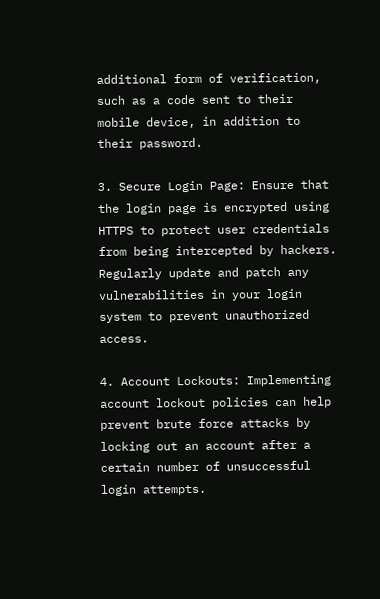additional form of verification, such as a code sent to their mobile device, in addition to their password.

3. Secure Login Page: Ensure that the login page is encrypted using HTTPS to protect user credentials from being intercepted by hackers. Regularly update and patch any vulnerabilities in your login system to prevent unauthorized access.

4. Account Lockouts: Implementing account lockout policies can help prevent brute force attacks by locking out an account after a certain number of unsuccessful login attempts.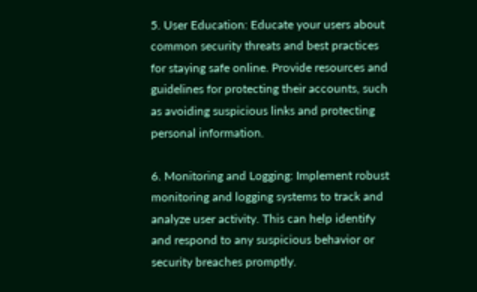5. User Education: Educate your users about common security threats and best practices for staying safe online. Provide resources and guidelines for protecting their accounts, such as avoiding suspicious links and protecting personal information.

6. Monitoring and Logging: Implement robust monitoring and logging systems to track and analyze user activity. This can help identify and respond to any suspicious behavior or security breaches promptly.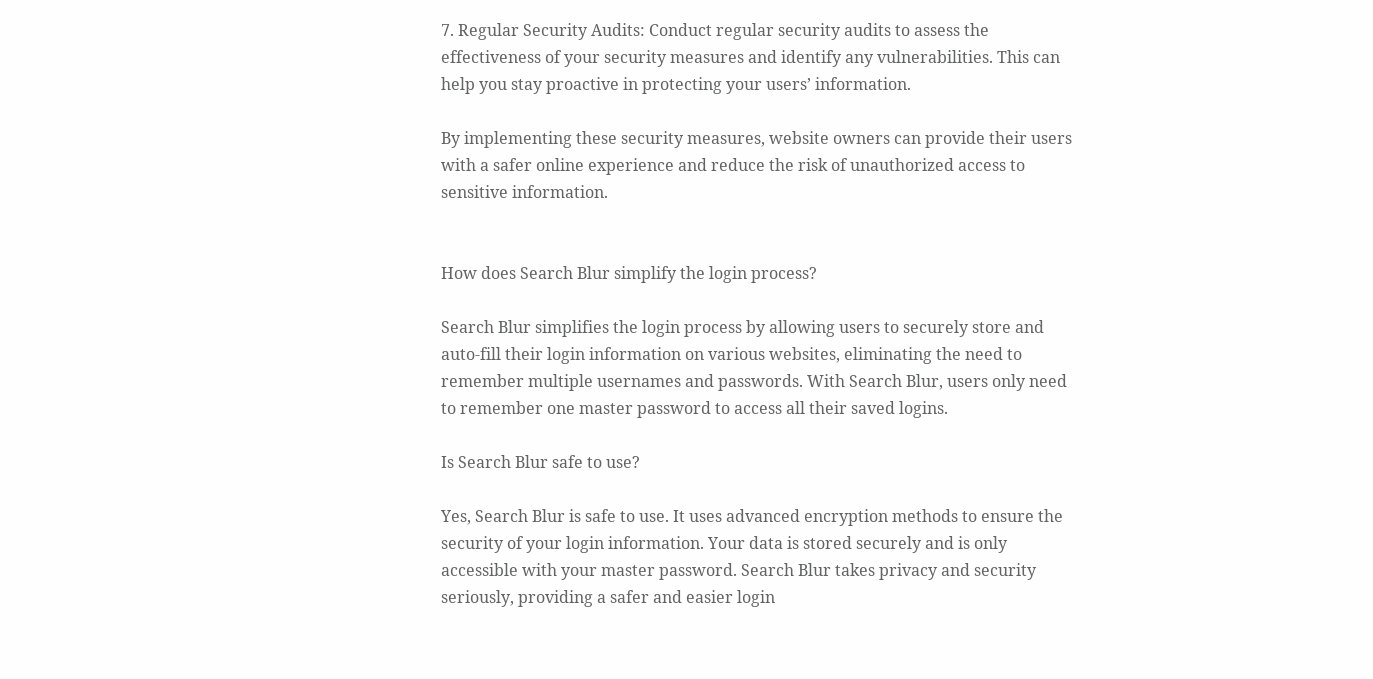7. Regular Security Audits: Conduct regular security audits to assess the effectiveness of your security measures and identify any vulnerabilities. This can help you stay proactive in protecting your users’ information.

By implementing these security measures, website owners can provide their users with a safer online experience and reduce the risk of unauthorized access to sensitive information.


How does Search Blur simplify the login process?

Search Blur simplifies the login process by allowing users to securely store and auto-fill their login information on various websites, eliminating the need to remember multiple usernames and passwords. With Search Blur, users only need to remember one master password to access all their saved logins.

Is Search Blur safe to use?

Yes, Search Blur is safe to use. It uses advanced encryption methods to ensure the security of your login information. Your data is stored securely and is only accessible with your master password. Search Blur takes privacy and security seriously, providing a safer and easier login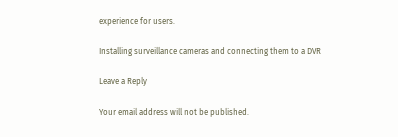experience for users.

Installing surveillance cameras and connecting them to a DVR

Leave a Reply

Your email address will not be published.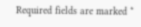Required fields are marked *